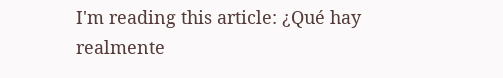I'm reading this article: ¿Qué hay realmente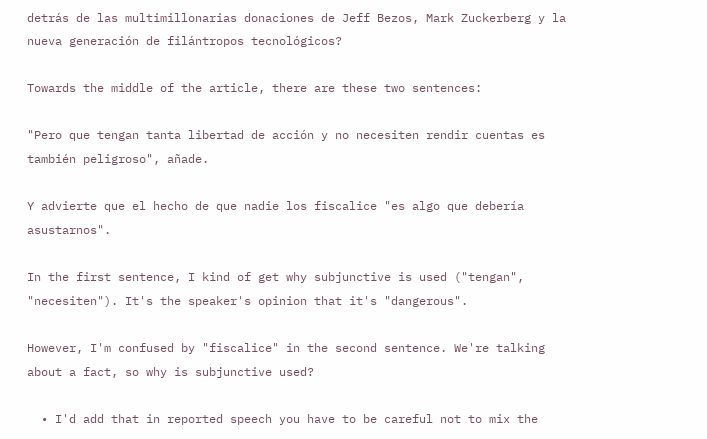detrás de las multimillonarias donaciones de Jeff Bezos, Mark Zuckerberg y la nueva generación de filántropos tecnológicos?

Towards the middle of the article, there are these two sentences:

"Pero que tengan tanta libertad de acción y no necesiten rendir cuentas es también peligroso", añade.

Y advierte que el hecho de que nadie los fiscalice "es algo que debería asustarnos".

In the first sentence, I kind of get why subjunctive is used ("tengan", "necesiten"). It's the speaker's opinion that it's "dangerous".

However, I'm confused by "fiscalice" in the second sentence. We're talking about a fact, so why is subjunctive used?

  • I'd add that in reported speech you have to be careful not to mix the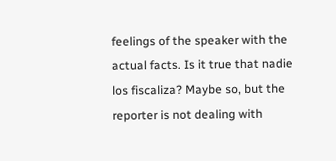feelings of the speaker with the actual facts. Is it true that nadie los fiscaliza? Maybe so, but the reporter is not dealing with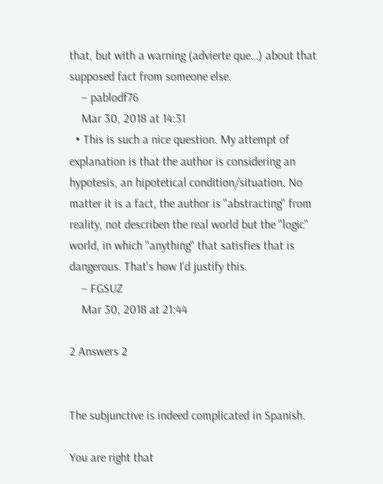that, but with a warning (advierte que…) about that supposed fact from someone else.
    – pablodf76
    Mar 30, 2018 at 14:31
  • This is such a nice question. My attempt of explanation is that the author is considering an hypotesis, an hipotetical condition/situation. No matter it is a fact, the author is "abstracting" from reality, not describen the real world but the "logic" world, in which "anything" that satisfies that is dangerous. That's how I'd justify this.
    – FGSUZ
    Mar 30, 2018 at 21:44

2 Answers 2


The subjunctive is indeed complicated in Spanish.

You are right that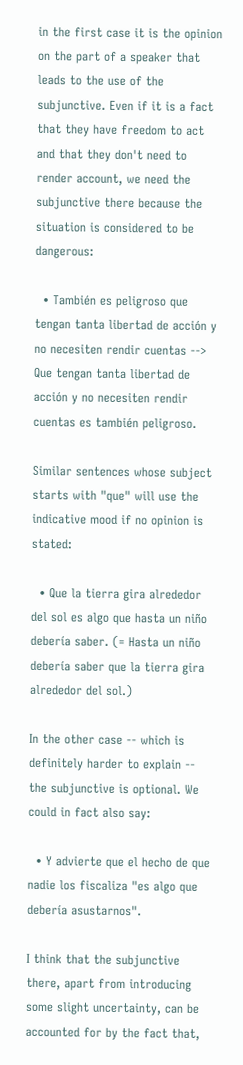in the first case it is the opinion on the part of a speaker that leads to the use of the subjunctive. Even if it is a fact that they have freedom to act and that they don't need to render account, we need the subjunctive there because the situation is considered to be dangerous:

  • También es peligroso que tengan tanta libertad de acción y no necesiten rendir cuentas --> Que tengan tanta libertad de acción y no necesiten rendir cuentas es también peligroso.

Similar sentences whose subject starts with "que" will use the indicative mood if no opinion is stated:

  • Que la tierra gira alrededor del sol es algo que hasta un niño debería saber. (= Hasta un niño debería saber que la tierra gira alrededor del sol.)

In the other case -- which is definitely harder to explain -- the subjunctive is optional. We could in fact also say:

  • Y advierte que el hecho de que nadie los fiscaliza "es algo que debería asustarnos".

I think that the subjunctive there, apart from introducing some slight uncertainty, can be accounted for by the fact that,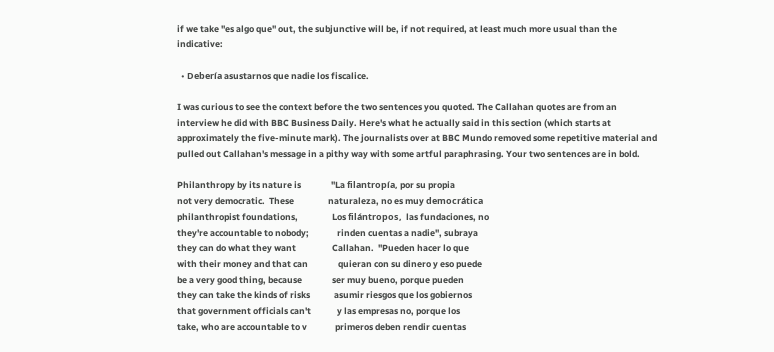if we take "es algo que" out, the subjunctive will be, if not required, at least much more usual than the indicative:

  • Debería asustarnos que nadie los fiscalice.

I was curious to see the context before the two sentences you quoted. The Callahan quotes are from an interview he did with BBC Business Daily. Here's what he actually said in this section (which starts at approximately the five-minute mark). The journalists over at BBC Mundo removed some repetitive material and pulled out Callahan's message in a pithy way with some artful paraphrasing. Your two sentences are in bold.

Philanthropy by its nature is               "La filantropía, por su propia
not very democratic.  These                 naturaleza, no es muy democrática
philanthropist foundations,                 Los filántropos,  las fundaciones, no
they're accountable to nobody;              rinden cuentas a nadie", subraya
they can do what they want                  Callahan.  "Pueden hacer lo que
with their money and that can               quieran con su dinero y eso puede
be a very good thing, because               ser muy bueno, porque pueden
they can take the kinds of risks            asumir riesgos que los gobiernos
that government officials can't             y las empresas no, porque los
take, who are accountable to v              primeros deben rendir cuentas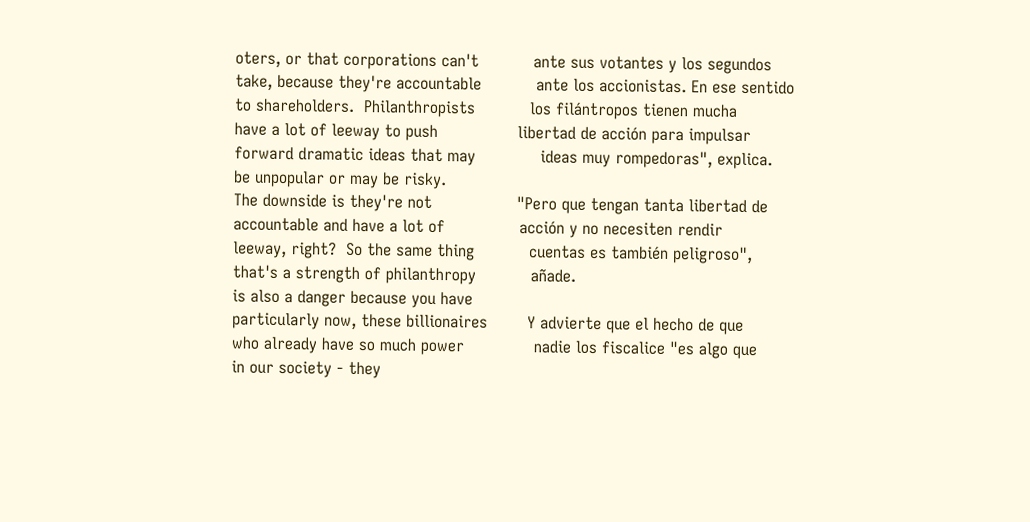oters, or that corporations can't           ante sus votantes y los segundos
take, because they're accountable           ante los accionistas. En ese sentido
to shareholders.  Philanthropists           los filántropos tienen mucha
have a lot of leeway to push                libertad de acción para impulsar
forward dramatic ideas that may             ideas muy rompedoras", explica.
be unpopular or may be risky.
The downside is they're not                 "Pero que tengan tanta libertad de
accountable and have a lot of               acción y no necesiten rendir
leeway, right?  So the same thing           cuentas es también peligroso",
that's a strength of philanthropy           añade.
is also a danger because you have
particularly now, these billionaires        Y advierte que el hecho de que
who already have so much power              nadie los fiscalice "es algo que
in our society - they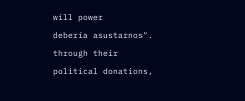will power            debería asustarnos".
through their political donations,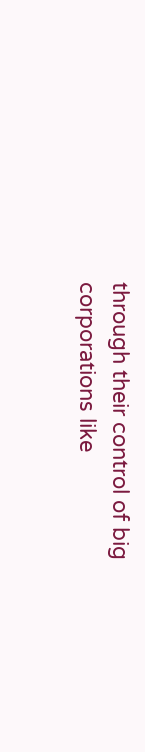through their control of big
corporations like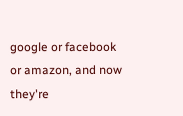google or facebook
or amazon, and now they're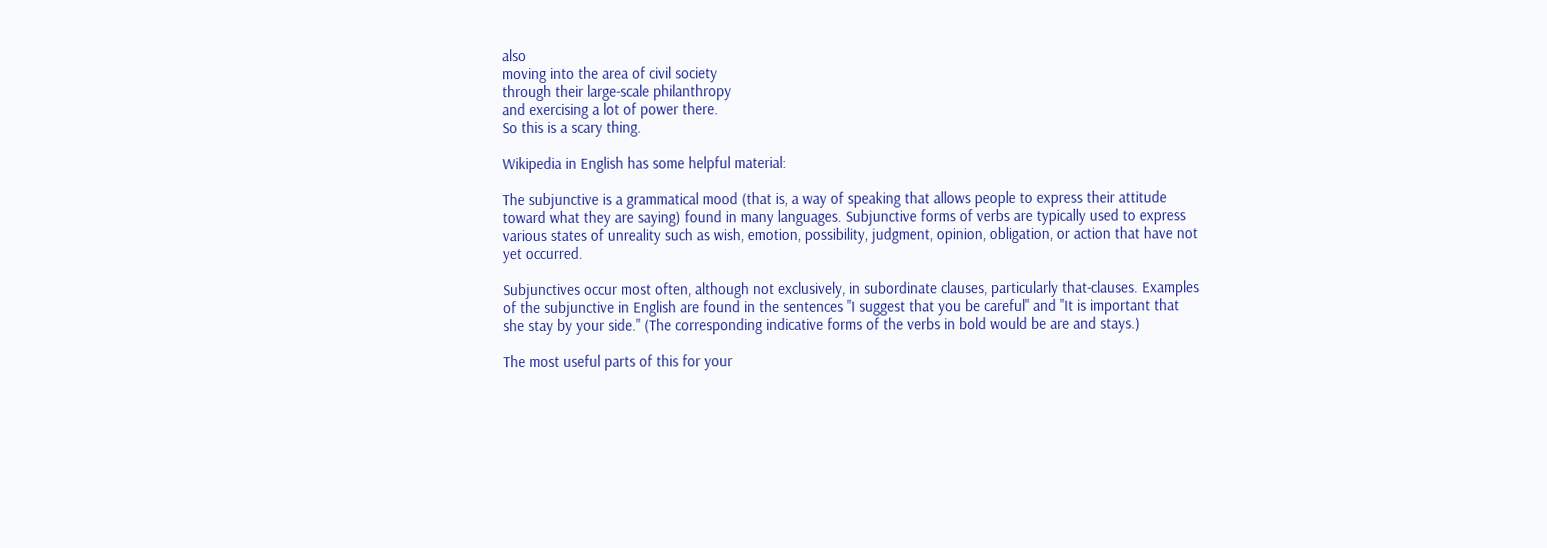also
moving into the area of civil society
through their large-scale philanthropy
and exercising a lot of power there.
So this is a scary thing.

Wikipedia in English has some helpful material:

The subjunctive is a grammatical mood (that is, a way of speaking that allows people to express their attitude toward what they are saying) found in many languages. Subjunctive forms of verbs are typically used to express various states of unreality such as wish, emotion, possibility, judgment, opinion, obligation, or action that have not yet occurred.

Subjunctives occur most often, although not exclusively, in subordinate clauses, particularly that-clauses. Examples of the subjunctive in English are found in the sentences "I suggest that you be careful" and "It is important that she stay by your side." (The corresponding indicative forms of the verbs in bold would be are and stays.)

The most useful parts of this for your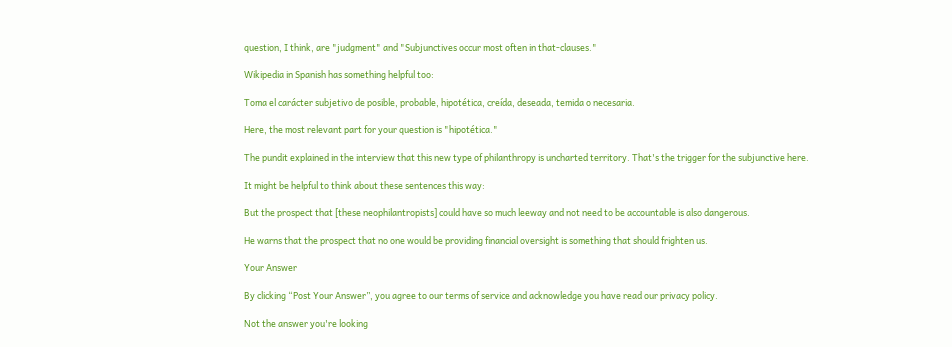question, I think, are "judgment" and "Subjunctives occur most often in that-clauses."

Wikipedia in Spanish has something helpful too:

Toma el carácter subjetivo de posible, probable, hipotética, creída, deseada, temida o necesaria.

Here, the most relevant part for your question is "hipotética."

The pundit explained in the interview that this new type of philanthropy is uncharted territory. That's the trigger for the subjunctive here.

It might be helpful to think about these sentences this way:

But the prospect that [these neophilantropists] could have so much leeway and not need to be accountable is also dangerous.

He warns that the prospect that no one would be providing financial oversight is something that should frighten us.

Your Answer

By clicking “Post Your Answer”, you agree to our terms of service and acknowledge you have read our privacy policy.

Not the answer you're looking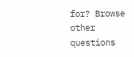for? Browse other questions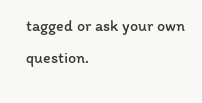tagged or ask your own question.